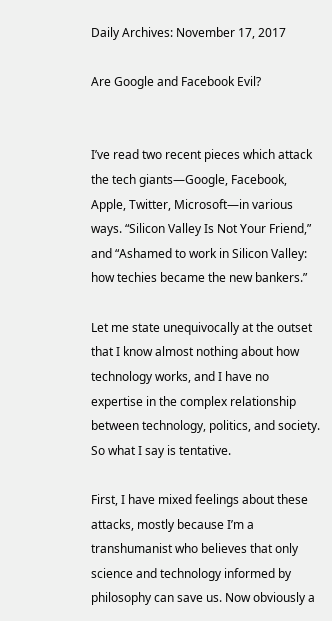Daily Archives: November 17, 2017

Are Google and Facebook Evil?


I’ve read two recent pieces which attack the tech giants—Google, Facebook, Apple, Twitter, Microsoft—in various ways. “Silicon Valley Is Not Your Friend,” and “Ashamed to work in Silicon Valley: how techies became the new bankers.”

Let me state unequivocally at the outset that I know almost nothing about how technology works, and I have no expertise in the complex relationship between technology, politics, and society. So what I say is tentative.

First, I have mixed feelings about these attacks, mostly because I’m a transhumanist who believes that only science and technology informed by philosophy can save us. Now obviously a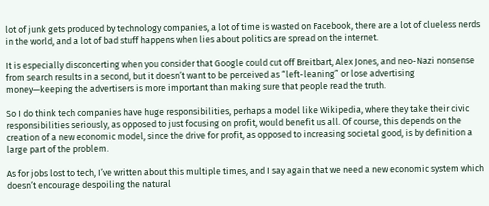lot of junk gets produced by technology companies, a lot of time is wasted on Facebook, there are a lot of clueless nerds in the world, and a lot of bad stuff happens when lies about politics are spread on the internet.

It is especially disconcerting when you consider that Google could cut off Breitbart, Alex Jones, and neo-Nazi nonsense from search results in a second, but it doesn’t want to be perceived as “left-leaning” or lose advertising money—keeping the advertisers is more important than making sure that people read the truth.

So I do think tech companies have huge responsibilities, perhaps a model like Wikipedia, where they take their civic responsibilities seriously, as opposed to just focusing on profit, would benefit us all. Of course, this depends on the creation of a new economic model, since the drive for profit, as opposed to increasing societal good, is by definition a large part of the problem.

As for jobs lost to tech, I’ve written about this multiple times, and I say again that we need a new economic system which doesn’t encourage despoiling the natural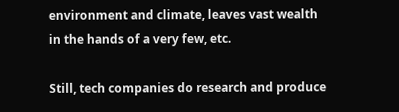environment and climate, leaves vast wealth in the hands of a very few, etc.

Still, tech companies do research and produce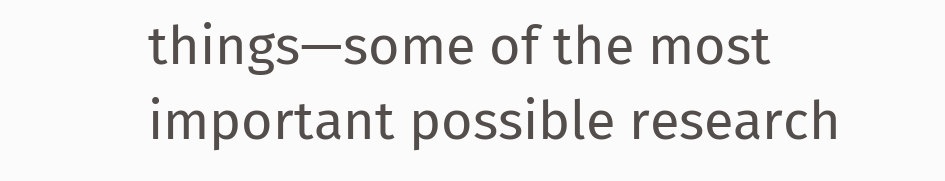things—some of the most important possible research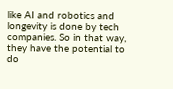like AI and robotics and longevity is done by tech companies. So in that way, they have the potential to do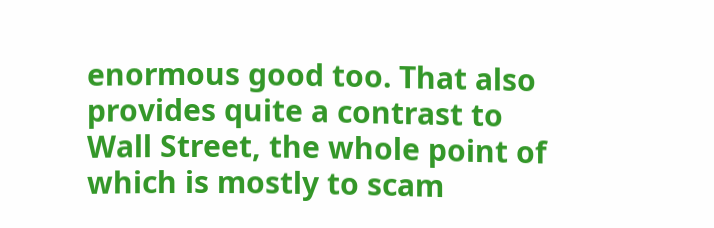enormous good too. That also provides quite a contrast to Wall Street, the whole point of which is mostly to scam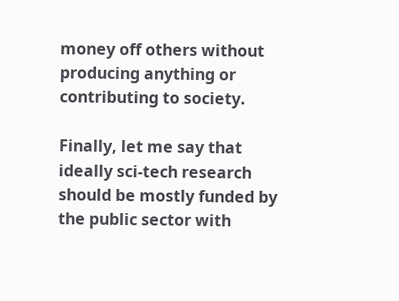money off others without producing anything or contributing to society.

Finally, let me say that ideally sci-tech research should be mostly funded by the public sector with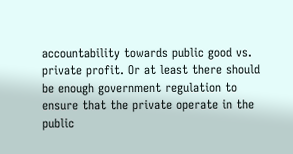accountability towards public good vs. private profit. Or at least there should be enough government regulation to ensure that the private operate in the public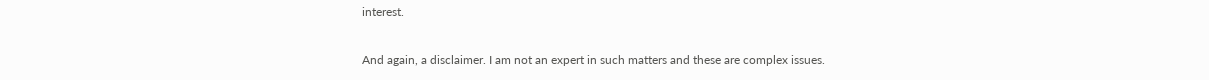interest.

And again, a disclaimer. I am not an expert in such matters and these are complex issues.